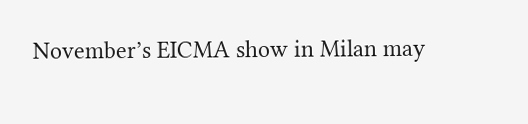November’s EICMA show in Milan may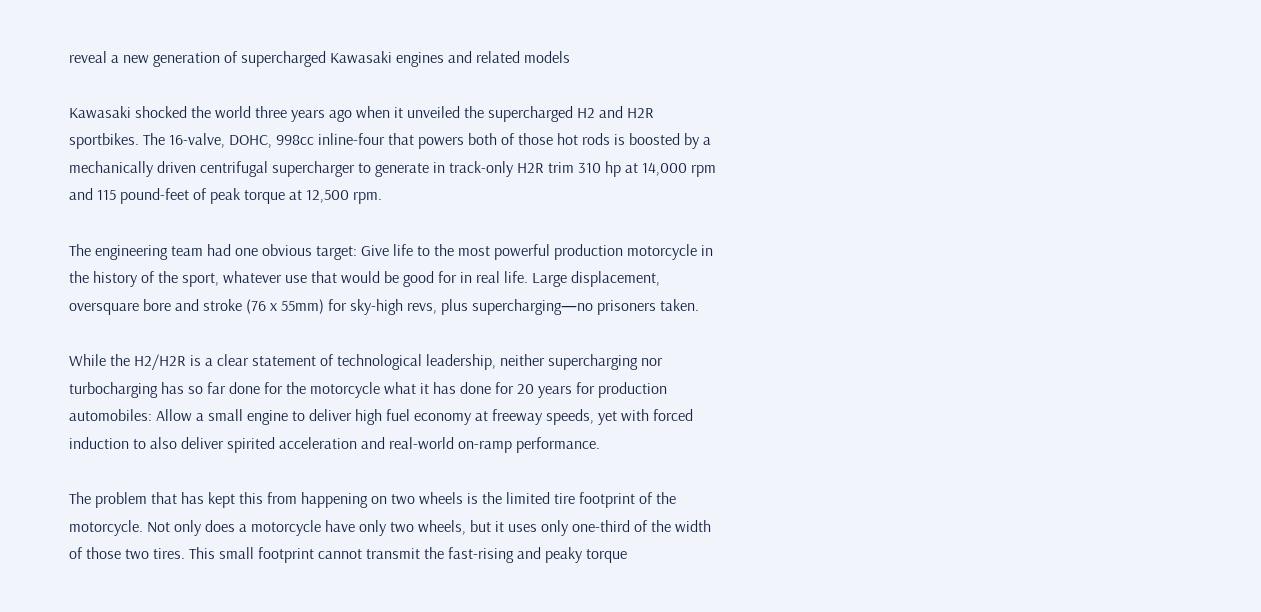reveal a new generation of supercharged Kawasaki engines and related models

Kawasaki shocked the world three years ago when it unveiled the supercharged H2 and H2R sportbikes. The 16-valve, DOHC, 998cc inline-four that powers both of those hot rods is boosted by a mechanically driven centrifugal supercharger to generate in track-only H2R trim 310 hp at 14,000 rpm and 115 pound-feet of peak torque at 12,500 rpm.

The engineering team had one obvious target: Give life to the most powerful production motorcycle in the history of the sport, whatever use that would be good for in real life. Large displacement, oversquare bore and stroke (76 x 55mm) for sky-high revs, plus supercharging—no prisoners taken.

While the H2/H2R is a clear statement of technological leadership, neither supercharging nor turbocharging has so far done for the motorcycle what it has done for 20 years for production automobiles: Allow a small engine to deliver high fuel economy at freeway speeds, yet with forced induction to also deliver spirited acceleration and real-world on-ramp performance.

The problem that has kept this from happening on two wheels is the limited tire footprint of the motorcycle. Not only does a motorcycle have only two wheels, but it uses only one-third of the width of those two tires. This small footprint cannot transmit the fast-rising and peaky torque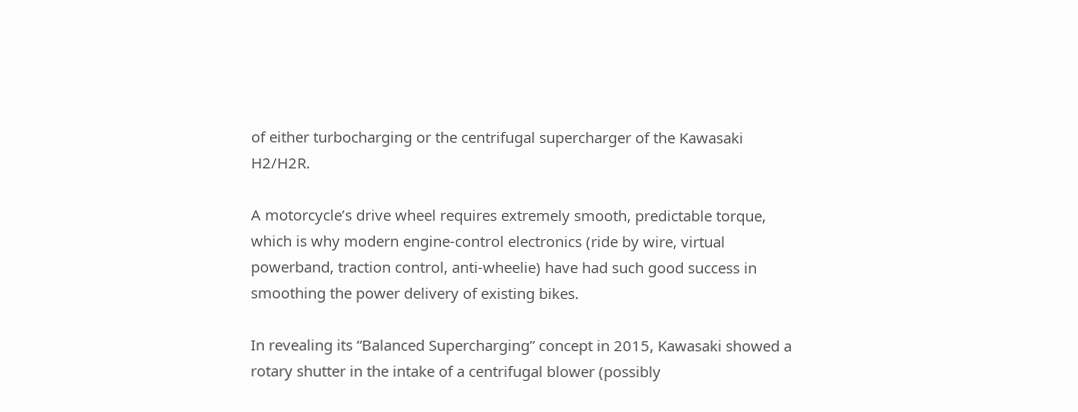of either turbocharging or the centrifugal supercharger of the Kawasaki H2/H2R.

A motorcycle’s drive wheel requires extremely smooth, predictable torque, which is why modern engine-control electronics (ride by wire, virtual powerband, traction control, anti-wheelie) have had such good success in smoothing the power delivery of existing bikes.

In revealing its “Balanced Supercharging” concept in 2015, Kawasaki showed a rotary shutter in the intake of a centrifugal blower (possibly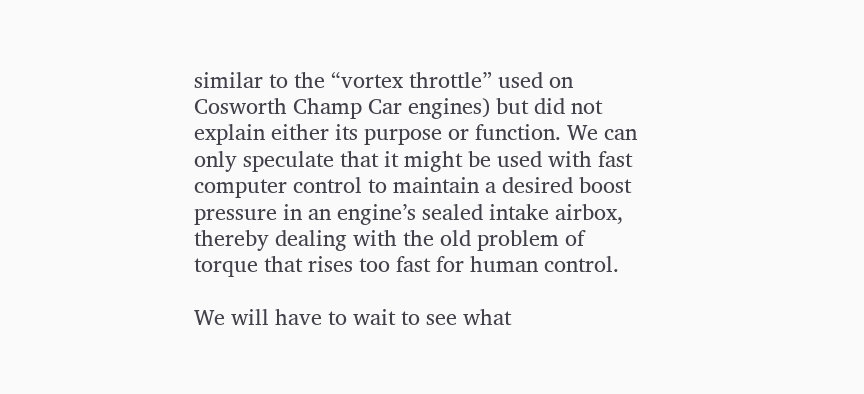similar to the “vortex throttle” used on Cosworth Champ Car engines) but did not explain either its purpose or function. We can only speculate that it might be used with fast computer control to maintain a desired boost pressure in an engine’s sealed intake airbox, thereby dealing with the old problem of torque that rises too fast for human control.

We will have to wait to see what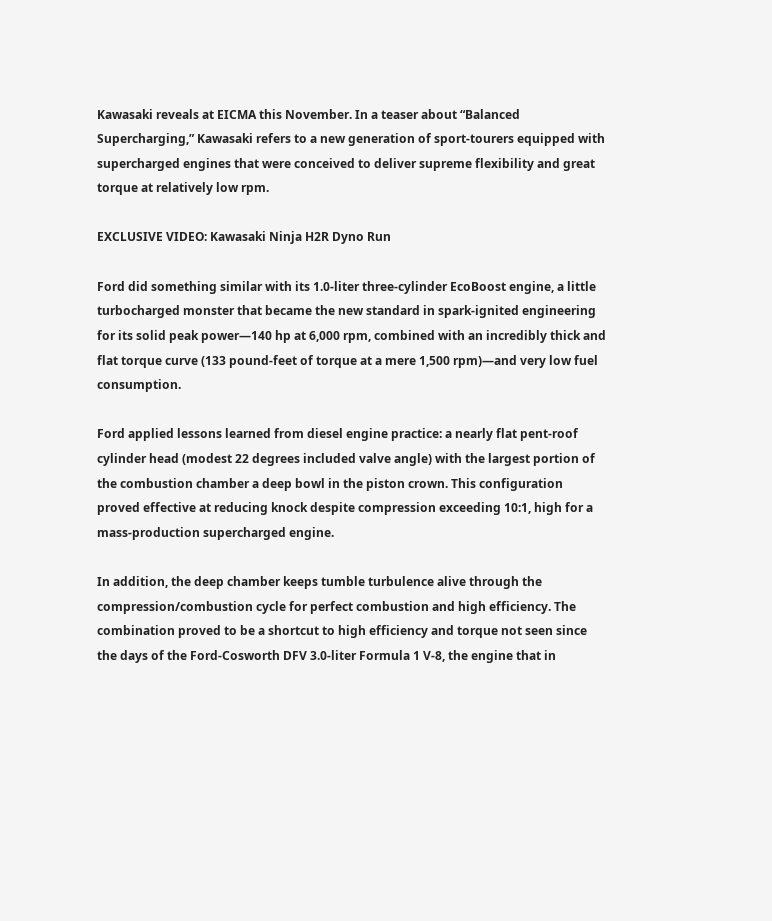Kawasaki reveals at EICMA this November. In a teaser about “Balanced Supercharging,” Kawasaki refers to a new generation of sport-tourers equipped with supercharged engines that were conceived to deliver supreme flexibility and great torque at relatively low rpm.

EXCLUSIVE VIDEO: Kawasaki Ninja H2R Dyno Run

Ford did something similar with its 1.0-liter three-cylinder EcoBoost engine, a little turbocharged monster that became the new standard in spark-ignited engineering for its solid peak power—140 hp at 6,000 rpm, combined with an incredibly thick and flat torque curve (133 pound-feet of torque at a mere 1,500 rpm)—and very low fuel consumption.

Ford applied lessons learned from diesel engine practice: a nearly flat pent-roof cylinder head (modest 22 degrees included valve angle) with the largest portion of the combustion chamber a deep bowl in the piston crown. This configuration proved effective at reducing knock despite compression exceeding 10:1, high for a mass-production supercharged engine.

In addition, the deep chamber keeps tumble turbulence alive through the compression/combustion cycle for perfect combustion and high efficiency. The combination proved to be a shortcut to high efficiency and torque not seen since the days of the Ford-Cosworth DFV 3.0-liter Formula 1 V-8, the engine that in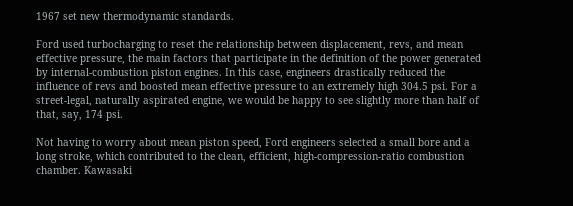1967 set new thermodynamic standards.

Ford used turbocharging to reset the relationship between displacement, revs, and mean effective pressure, the main factors that participate in the definition of the power generated by internal-combustion piston engines. In this case, engineers drastically reduced the influence of revs and boosted mean effective pressure to an extremely high 304.5 psi. For a street-legal, naturally aspirated engine, we would be happy to see slightly more than half of that, say, 174 psi.

Not having to worry about mean piston speed, Ford engineers selected a small bore and a long stroke, which contributed to the clean, efficient, high-compression-ratio combustion chamber. Kawasaki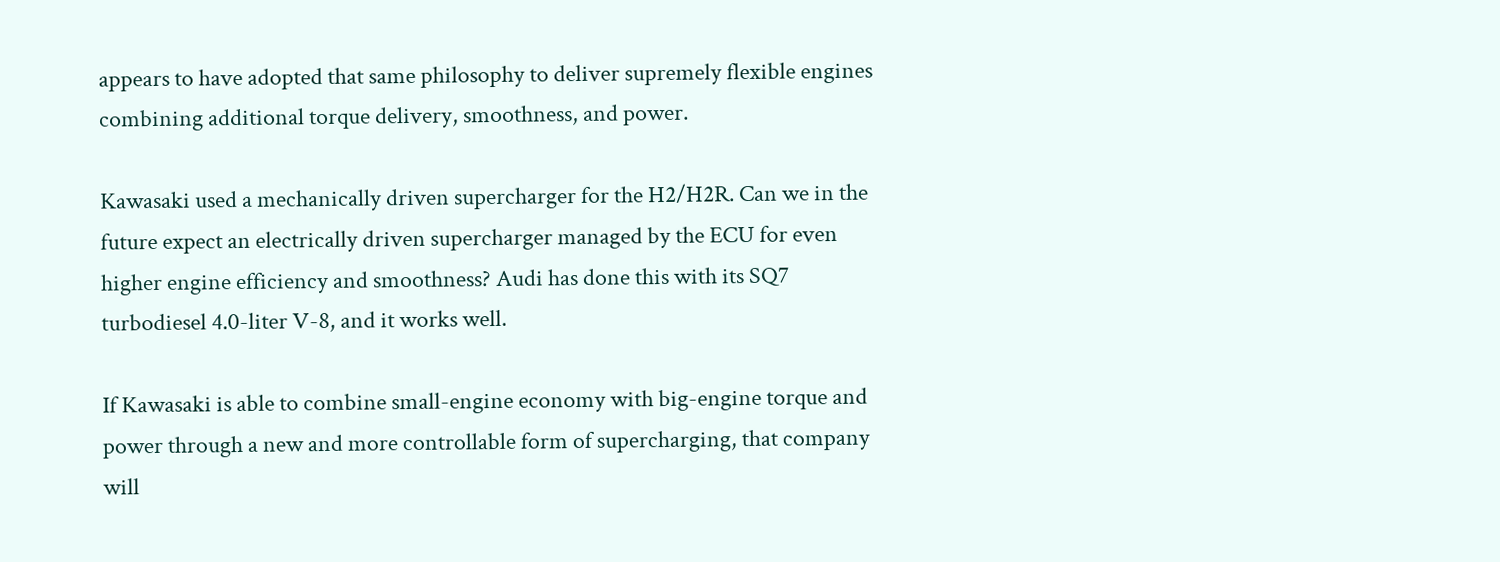appears to have adopted that same philosophy to deliver supremely flexible engines combining additional torque delivery, smoothness, and power.

Kawasaki used a mechanically driven supercharger for the H2/H2R. Can we in the future expect an electrically driven supercharger managed by the ECU for even higher engine efficiency and smoothness? Audi has done this with its SQ7 turbodiesel 4.0-liter V-8, and it works well.

If Kawasaki is able to combine small-engine economy with big-engine torque and power through a new and more controllable form of supercharging, that company will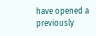have opened a previously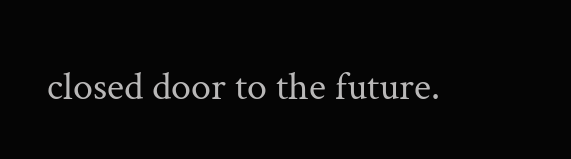closed door to the future.